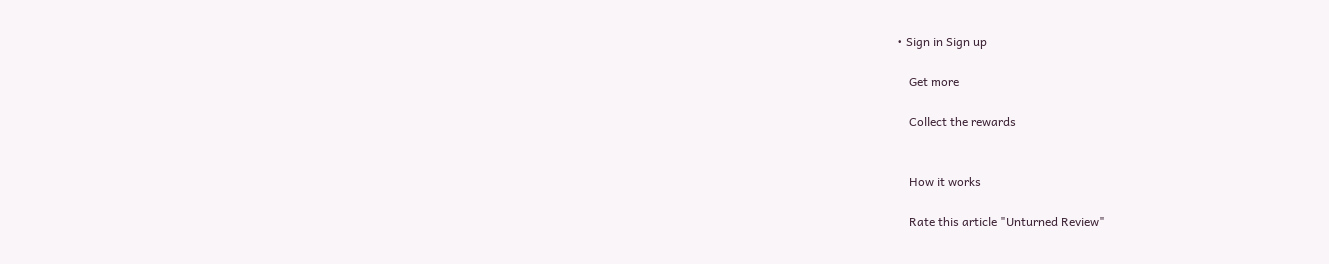• Sign in Sign up

    Get more

    Collect the rewards


    How it works

    Rate this article "Unturned Review"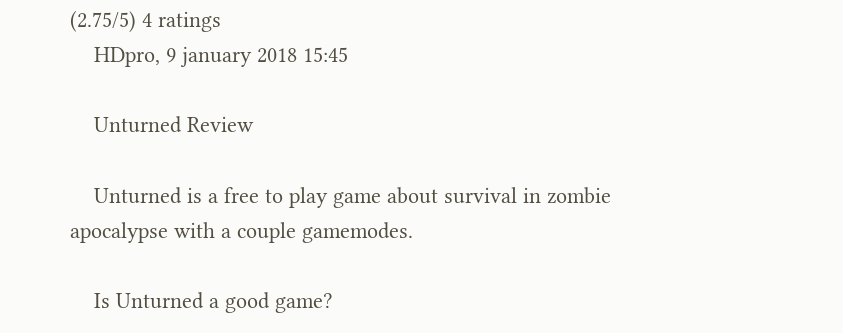(2.75/5) 4 ratings
    HDpro, 9 january 2018 15:45

    Unturned Review

    Unturned is a free to play game about survival in zombie apocalypse with a couple gamemodes.

    Is Unturned a good game?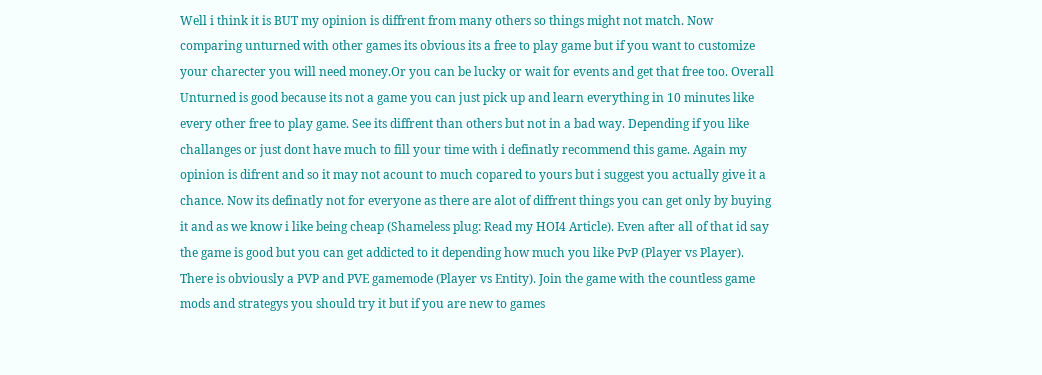Well i think it is BUT my opinion is diffrent from many others so things might not match. Now comparing unturned with other games its obvious its a free to play game but if you want to customize your charecter you will need money.Or you can be lucky or wait for events and get that free too. Overall Unturned is good because its not a game you can just pick up and learn everything in 10 minutes like every other free to play game. See its diffrent than others but not in a bad way. Depending if you like challanges or just dont have much to fill your time with i definatly recommend this game. Again my opinion is difrent and so it may not acount to much copared to yours but i suggest you actually give it a chance. Now its definatly not for everyone as there are alot of diffrent things you can get only by buying it and as we know i like being cheap (Shameless plug: Read my HOI4 Article). Even after all of that id say the game is good but you can get addicted to it depending how much you like PvP (Player vs Player). There is obviously a PVP and PVE gamemode (Player vs Entity). Join the game with the countless game mods and strategys you should try it but if you are new to games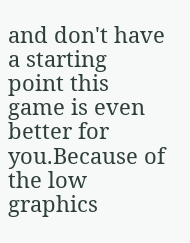and don't have a starting point this game is even better for you.Because of the low graphics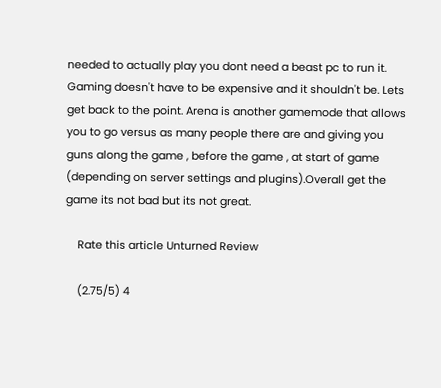needed to actually play you dont need a beast pc to run it.  Gaming doesn't have to be expensive and it shouldn't be. Lets get back to the point. Arena is another gamemode that allows you to go versus as many people there are and giving you guns along the game , before the game , at start of game (depending on server settings and plugins).Overall get the game its not bad but its not great.

    Rate this article Unturned Review

    (2.75/5) 4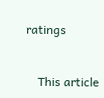ratings


    This article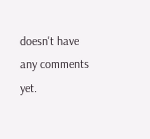doesn't have any comments yet.